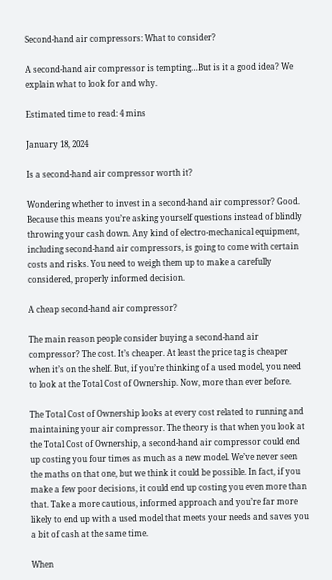Second-hand air compressors: What to consider?

A second-hand air compressor is tempting…But is it a good idea? We explain what to look for and why.

Estimated time to read: 4 mins

January 18, 2024

Is a second-hand air compressor worth it?

Wondering whether to invest in a second-hand air compressor? Good. Because this means you’re asking yourself questions instead of blindly throwing your cash down. Any kind of electro-mechanical equipment, including second-hand air compressors, is going to come with certain costs and risks. You need to weigh them up to make a carefully considered, properly informed decision.

A cheap second-hand air compressor?

The main reason people consider buying a second-hand air compressor? The cost. It’s cheaper. At least the price tag is cheaper when it’s on the shelf. But, if you’re thinking of a used model, you need to look at the Total Cost of Ownership. Now, more than ever before.

The Total Cost of Ownership looks at every cost related to running and maintaining your air compressor. The theory is that when you look at the Total Cost of Ownership, a second-hand air compressor could end up costing you four times as much as a new model. We’ve never seen the maths on that one, but we think it could be possible. In fact, if you make a few poor decisions, it could end up costing you even more than that. Take a more cautious, informed approach and you’re far more likely to end up with a used model that meets your needs and saves you a bit of cash at the same time.

When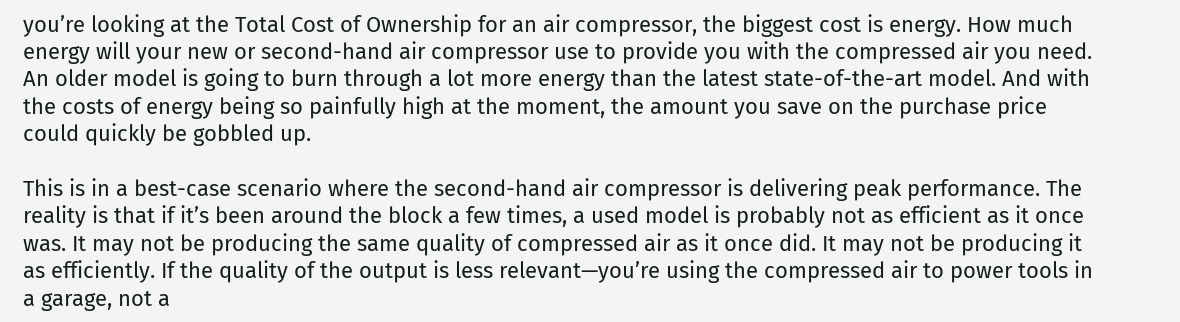you’re looking at the Total Cost of Ownership for an air compressor, the biggest cost is energy. How much energy will your new or second-hand air compressor use to provide you with the compressed air you need. An older model is going to burn through a lot more energy than the latest state-of-the-art model. And with the costs of energy being so painfully high at the moment, the amount you save on the purchase price could quickly be gobbled up.

This is in a best-case scenario where the second-hand air compressor is delivering peak performance. The reality is that if it’s been around the block a few times, a used model is probably not as efficient as it once was. It may not be producing the same quality of compressed air as it once did. It may not be producing it as efficiently. If the quality of the output is less relevant—you’re using the compressed air to power tools in a garage, not a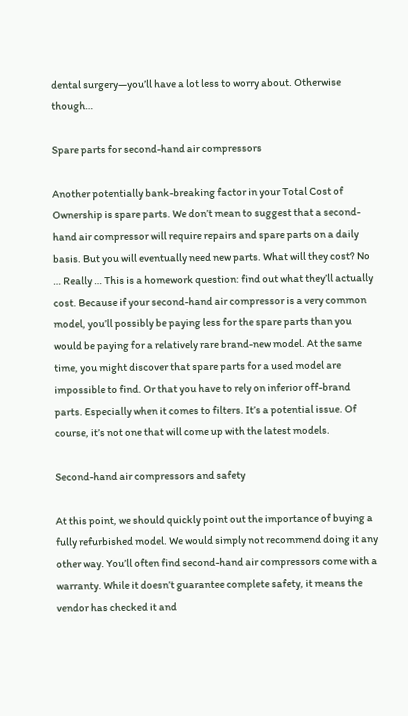dental surgery—you’ll have a lot less to worry about. Otherwise though…

Spare parts for second-hand air compressors

Another potentially bank-breaking factor in your Total Cost of Ownership is spare parts. We don’t mean to suggest that a second-hand air compressor will require repairs and spare parts on a daily basis. But you will eventually need new parts. What will they cost? No … Really … This is a homework question: find out what they’ll actually cost. Because if your second-hand air compressor is a very common model, you’ll possibly be paying less for the spare parts than you would be paying for a relatively rare brand-new model. At the same time, you might discover that spare parts for a used model are impossible to find. Or that you have to rely on inferior off-brand parts. Especially when it comes to filters. It’s a potential issue. Of course, it’s not one that will come up with the latest models.

Second-hand air compressors and safety

At this point, we should quickly point out the importance of buying a fully refurbished model. We would simply not recommend doing it any other way. You’ll often find second-hand air compressors come with a warranty. While it doesn’t guarantee complete safety, it means the vendor has checked it and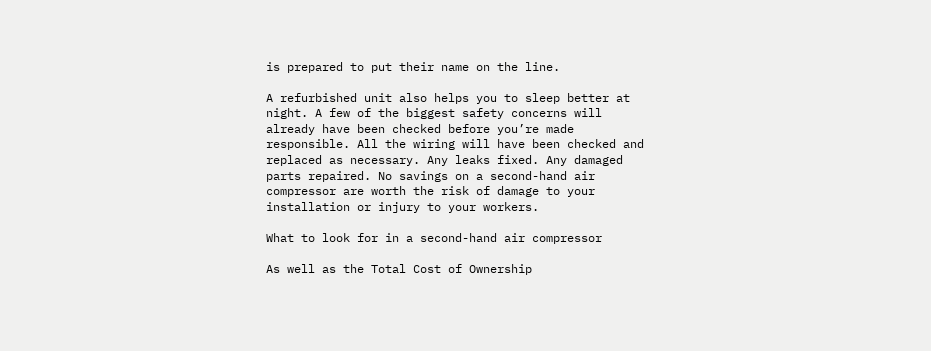is prepared to put their name on the line.

A refurbished unit also helps you to sleep better at night. A few of the biggest safety concerns will already have been checked before you’re made responsible. All the wiring will have been checked and replaced as necessary. Any leaks fixed. Any damaged parts repaired. No savings on a second-hand air compressor are worth the risk of damage to your installation or injury to your workers.

What to look for in a second-hand air compressor

As well as the Total Cost of Ownership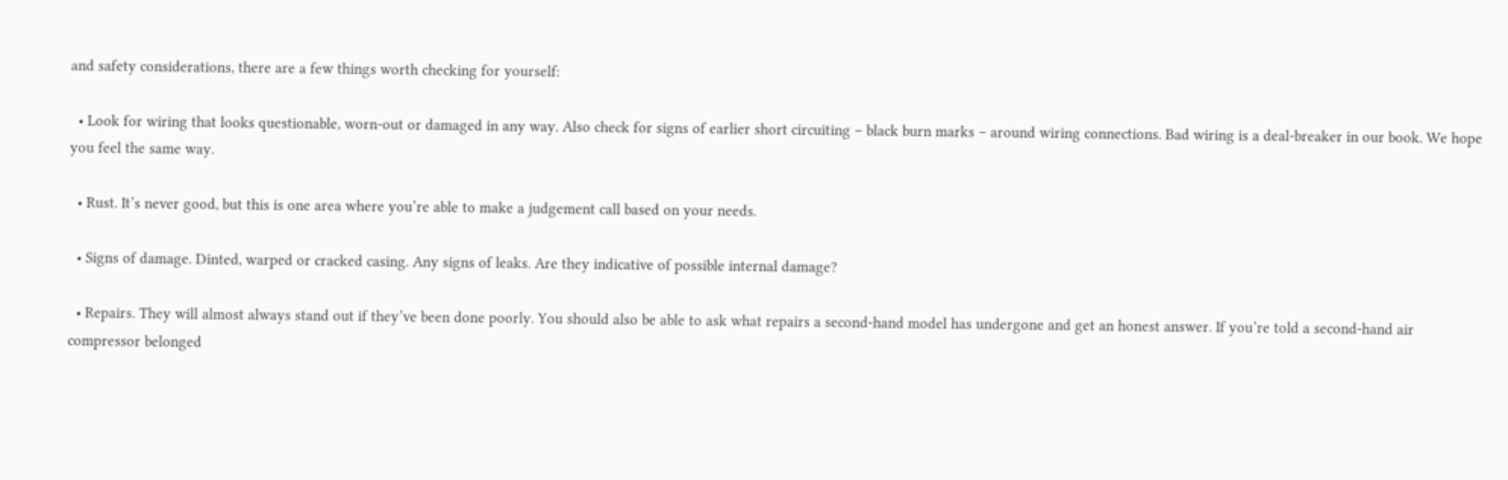and safety considerations, there are a few things worth checking for yourself:

  • Look for wiring that looks questionable, worn-out or damaged in any way. Also check for signs of earlier short circuiting – black burn marks – around wiring connections. Bad wiring is a deal-breaker in our book. We hope you feel the same way.

  • Rust. It’s never good, but this is one area where you’re able to make a judgement call based on your needs.

  • Signs of damage. Dinted, warped or cracked casing. Any signs of leaks. Are they indicative of possible internal damage?

  • Repairs. They will almost always stand out if they’ve been done poorly. You should also be able to ask what repairs a second-hand model has undergone and get an honest answer. If you’re told a second-hand air compressor belonged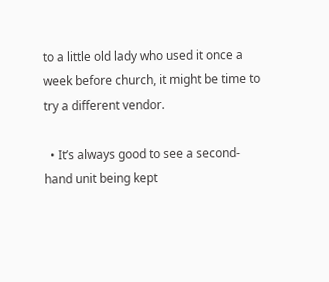to a little old lady who used it once a week before church, it might be time to try a different vendor.

  • It’s always good to see a second-hand unit being kept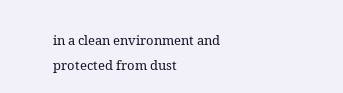in a clean environment and protected from dust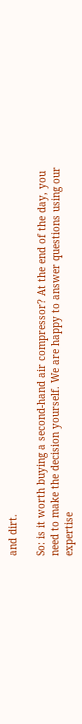and dirt.

So: is it worth buying a second-hand air compressor? At the end of the day, you need to make the decision yourself. We are happy to answer questions using our expertise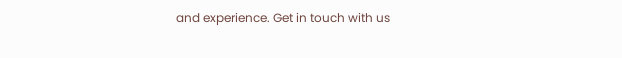and experience. Get in touch with us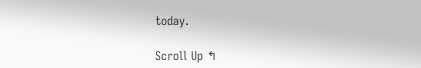today.

Scroll Up ↰